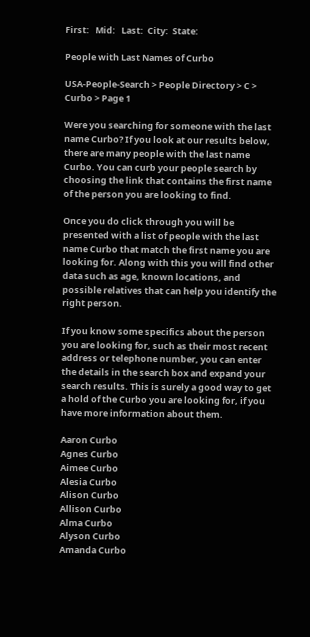First:   Mid:   Last:  City:  State:

People with Last Names of Curbo

USA-People-Search > People Directory > C > Curbo > Page 1

Were you searching for someone with the last name Curbo? If you look at our results below, there are many people with the last name Curbo. You can curb your people search by choosing the link that contains the first name of the person you are looking to find.

Once you do click through you will be presented with a list of people with the last name Curbo that match the first name you are looking for. Along with this you will find other data such as age, known locations, and possible relatives that can help you identify the right person.

If you know some specifics about the person you are looking for, such as their most recent address or telephone number, you can enter the details in the search box and expand your search results. This is surely a good way to get a hold of the Curbo you are looking for, if you have more information about them.

Aaron Curbo
Agnes Curbo
Aimee Curbo
Alesia Curbo
Alison Curbo
Allison Curbo
Alma Curbo
Alyson Curbo
Amanda Curbo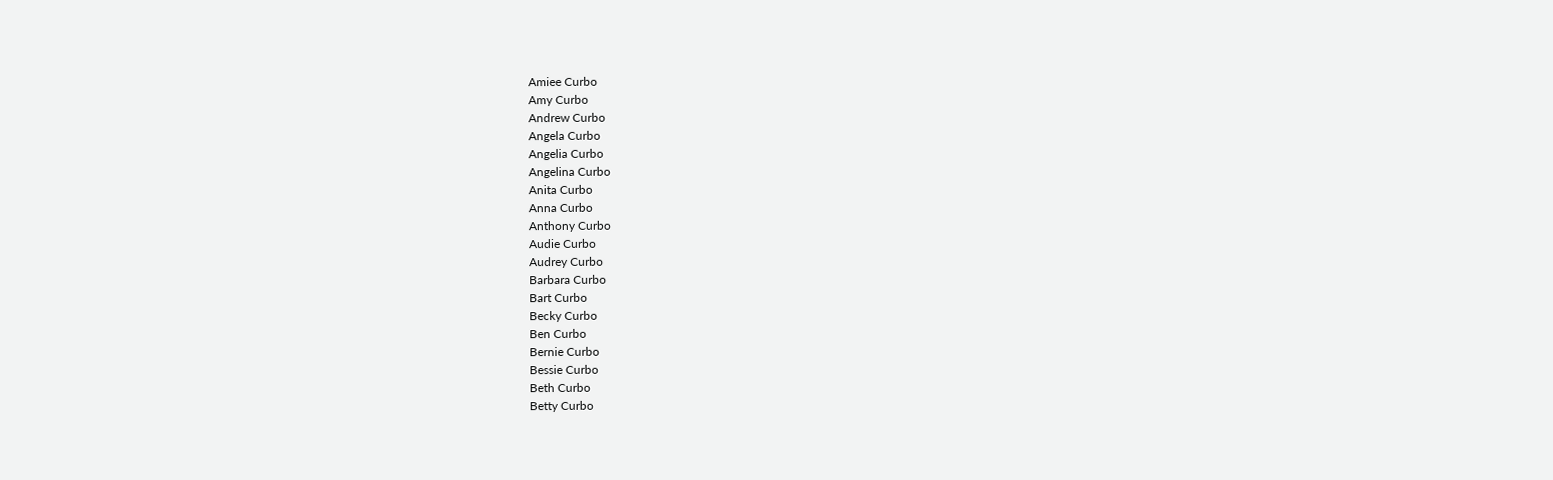Amiee Curbo
Amy Curbo
Andrew Curbo
Angela Curbo
Angelia Curbo
Angelina Curbo
Anita Curbo
Anna Curbo
Anthony Curbo
Audie Curbo
Audrey Curbo
Barbara Curbo
Bart Curbo
Becky Curbo
Ben Curbo
Bernie Curbo
Bessie Curbo
Beth Curbo
Betty Curbo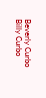Beverly Curbo
Billy Curbo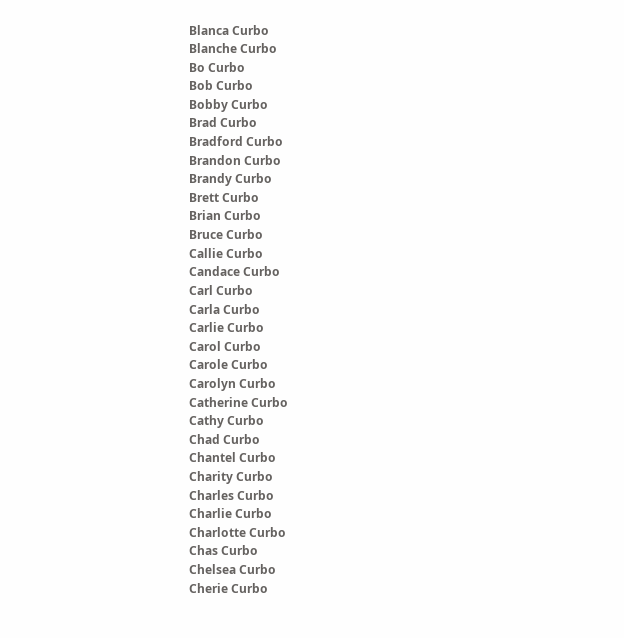Blanca Curbo
Blanche Curbo
Bo Curbo
Bob Curbo
Bobby Curbo
Brad Curbo
Bradford Curbo
Brandon Curbo
Brandy Curbo
Brett Curbo
Brian Curbo
Bruce Curbo
Callie Curbo
Candace Curbo
Carl Curbo
Carla Curbo
Carlie Curbo
Carol Curbo
Carole Curbo
Carolyn Curbo
Catherine Curbo
Cathy Curbo
Chad Curbo
Chantel Curbo
Charity Curbo
Charles Curbo
Charlie Curbo
Charlotte Curbo
Chas Curbo
Chelsea Curbo
Cherie Curbo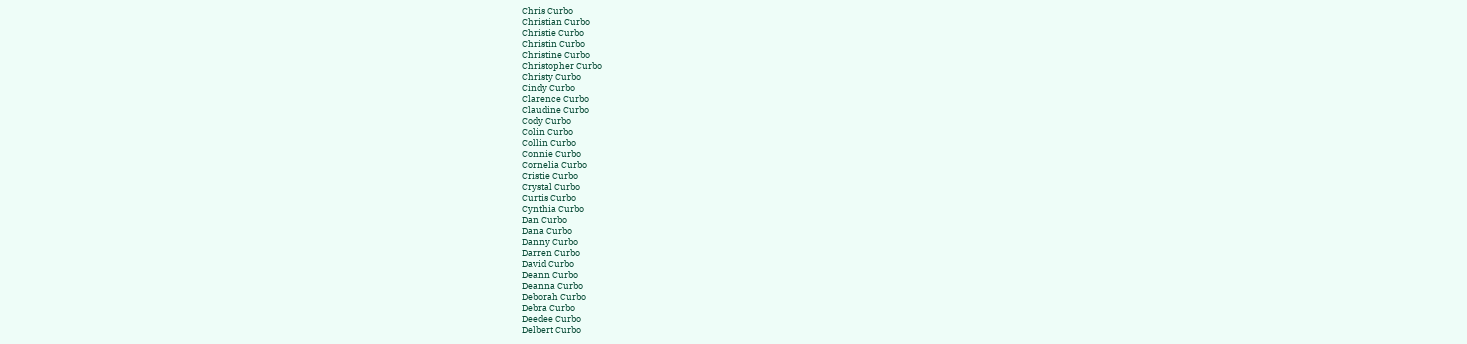Chris Curbo
Christian Curbo
Christie Curbo
Christin Curbo
Christine Curbo
Christopher Curbo
Christy Curbo
Cindy Curbo
Clarence Curbo
Claudine Curbo
Cody Curbo
Colin Curbo
Collin Curbo
Connie Curbo
Cornelia Curbo
Cristie Curbo
Crystal Curbo
Curtis Curbo
Cynthia Curbo
Dan Curbo
Dana Curbo
Danny Curbo
Darren Curbo
David Curbo
Deann Curbo
Deanna Curbo
Deborah Curbo
Debra Curbo
Deedee Curbo
Delbert Curbo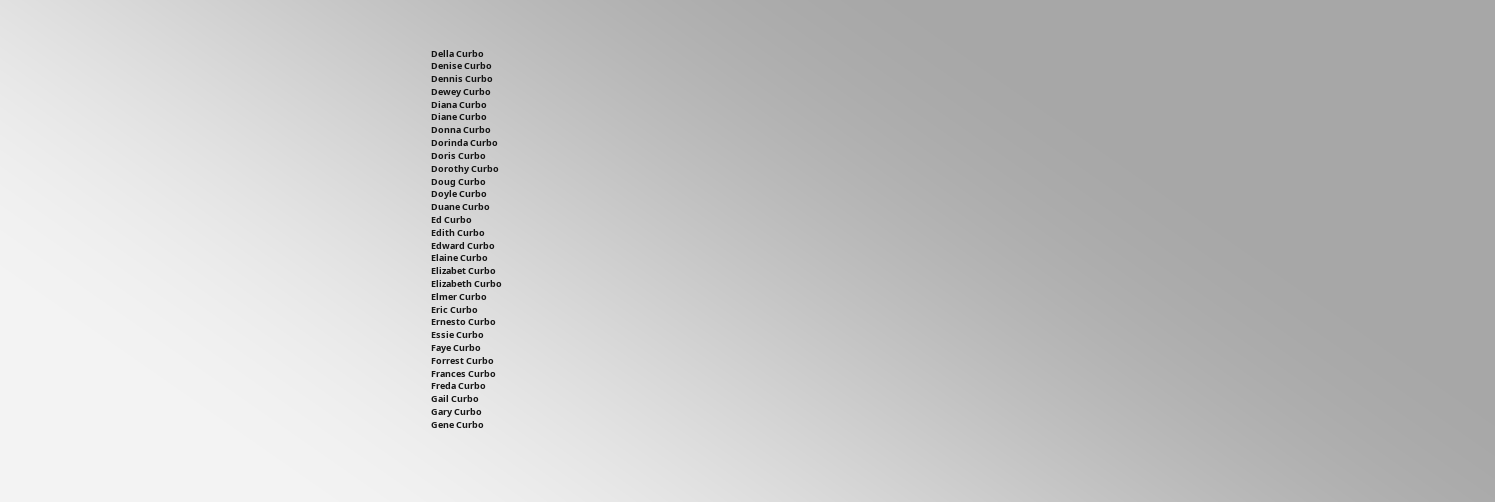Della Curbo
Denise Curbo
Dennis Curbo
Dewey Curbo
Diana Curbo
Diane Curbo
Donna Curbo
Dorinda Curbo
Doris Curbo
Dorothy Curbo
Doug Curbo
Doyle Curbo
Duane Curbo
Ed Curbo
Edith Curbo
Edward Curbo
Elaine Curbo
Elizabet Curbo
Elizabeth Curbo
Elmer Curbo
Eric Curbo
Ernesto Curbo
Essie Curbo
Faye Curbo
Forrest Curbo
Frances Curbo
Freda Curbo
Gail Curbo
Gary Curbo
Gene Curbo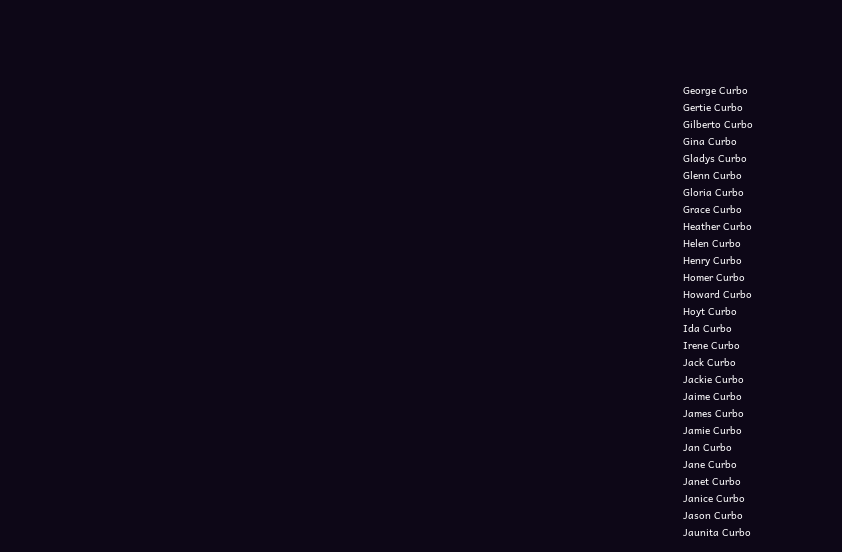George Curbo
Gertie Curbo
Gilberto Curbo
Gina Curbo
Gladys Curbo
Glenn Curbo
Gloria Curbo
Grace Curbo
Heather Curbo
Helen Curbo
Henry Curbo
Homer Curbo
Howard Curbo
Hoyt Curbo
Ida Curbo
Irene Curbo
Jack Curbo
Jackie Curbo
Jaime Curbo
James Curbo
Jamie Curbo
Jan Curbo
Jane Curbo
Janet Curbo
Janice Curbo
Jason Curbo
Jaunita Curbo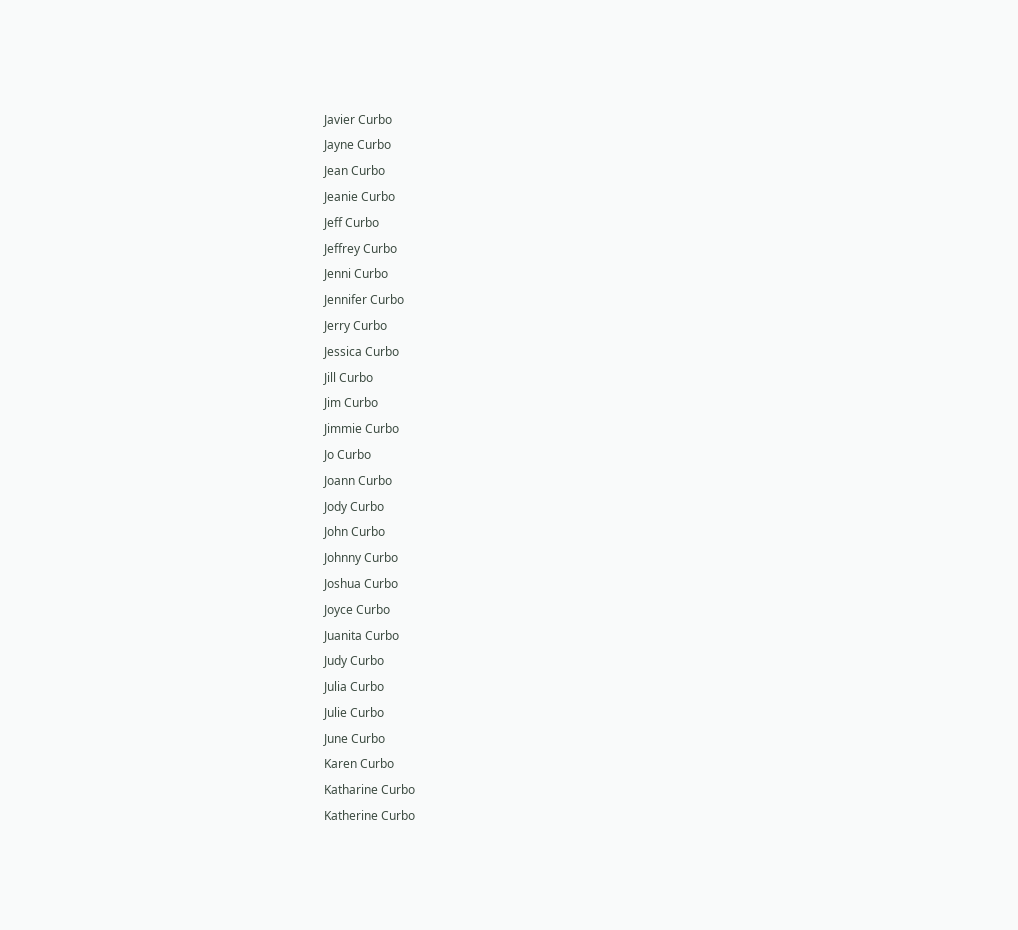Javier Curbo
Jayne Curbo
Jean Curbo
Jeanie Curbo
Jeff Curbo
Jeffrey Curbo
Jenni Curbo
Jennifer Curbo
Jerry Curbo
Jessica Curbo
Jill Curbo
Jim Curbo
Jimmie Curbo
Jo Curbo
Joann Curbo
Jody Curbo
John Curbo
Johnny Curbo
Joshua Curbo
Joyce Curbo
Juanita Curbo
Judy Curbo
Julia Curbo
Julie Curbo
June Curbo
Karen Curbo
Katharine Curbo
Katherine Curbo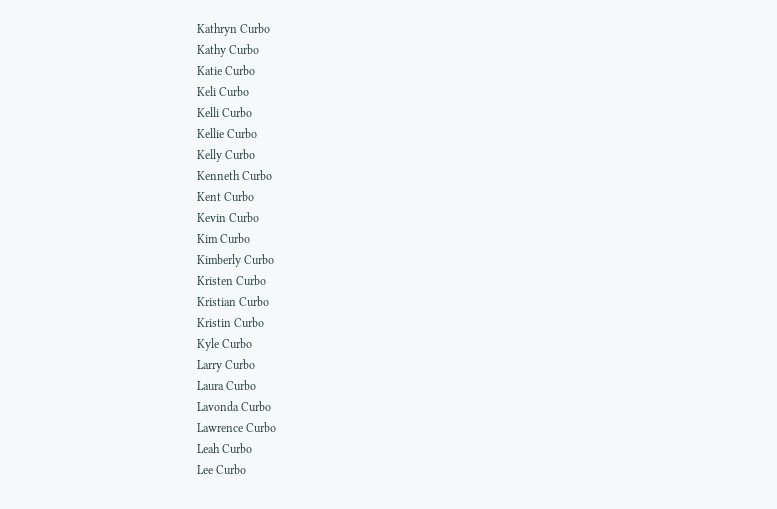Kathryn Curbo
Kathy Curbo
Katie Curbo
Keli Curbo
Kelli Curbo
Kellie Curbo
Kelly Curbo
Kenneth Curbo
Kent Curbo
Kevin Curbo
Kim Curbo
Kimberly Curbo
Kristen Curbo
Kristian Curbo
Kristin Curbo
Kyle Curbo
Larry Curbo
Laura Curbo
Lavonda Curbo
Lawrence Curbo
Leah Curbo
Lee Curbo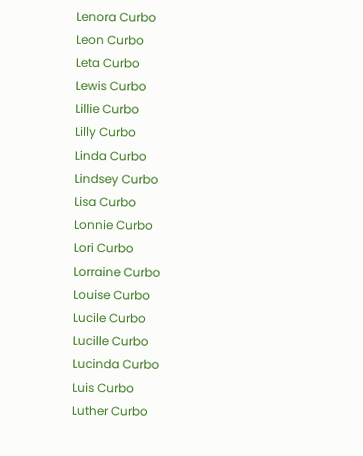Lenora Curbo
Leon Curbo
Leta Curbo
Lewis Curbo
Lillie Curbo
Lilly Curbo
Linda Curbo
Lindsey Curbo
Lisa Curbo
Lonnie Curbo
Lori Curbo
Lorraine Curbo
Louise Curbo
Lucile Curbo
Lucille Curbo
Lucinda Curbo
Luis Curbo
Luther Curbo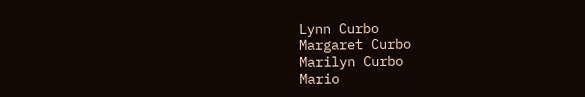Lynn Curbo
Margaret Curbo
Marilyn Curbo
Mario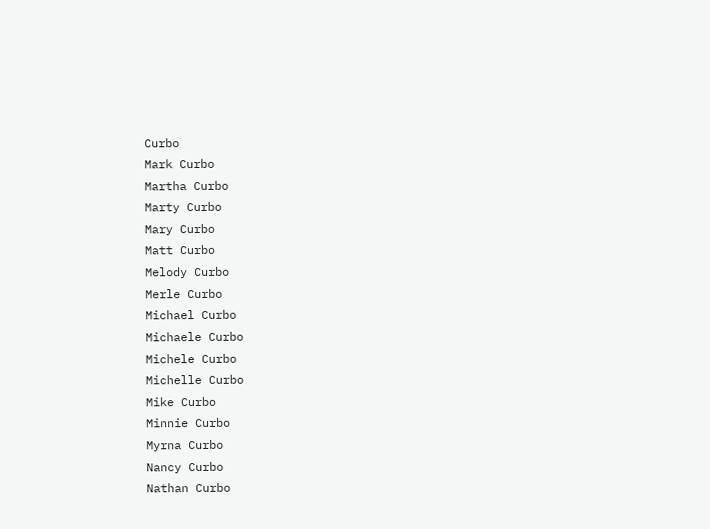Curbo
Mark Curbo
Martha Curbo
Marty Curbo
Mary Curbo
Matt Curbo
Melody Curbo
Merle Curbo
Michael Curbo
Michaele Curbo
Michele Curbo
Michelle Curbo
Mike Curbo
Minnie Curbo
Myrna Curbo
Nancy Curbo
Nathan Curbo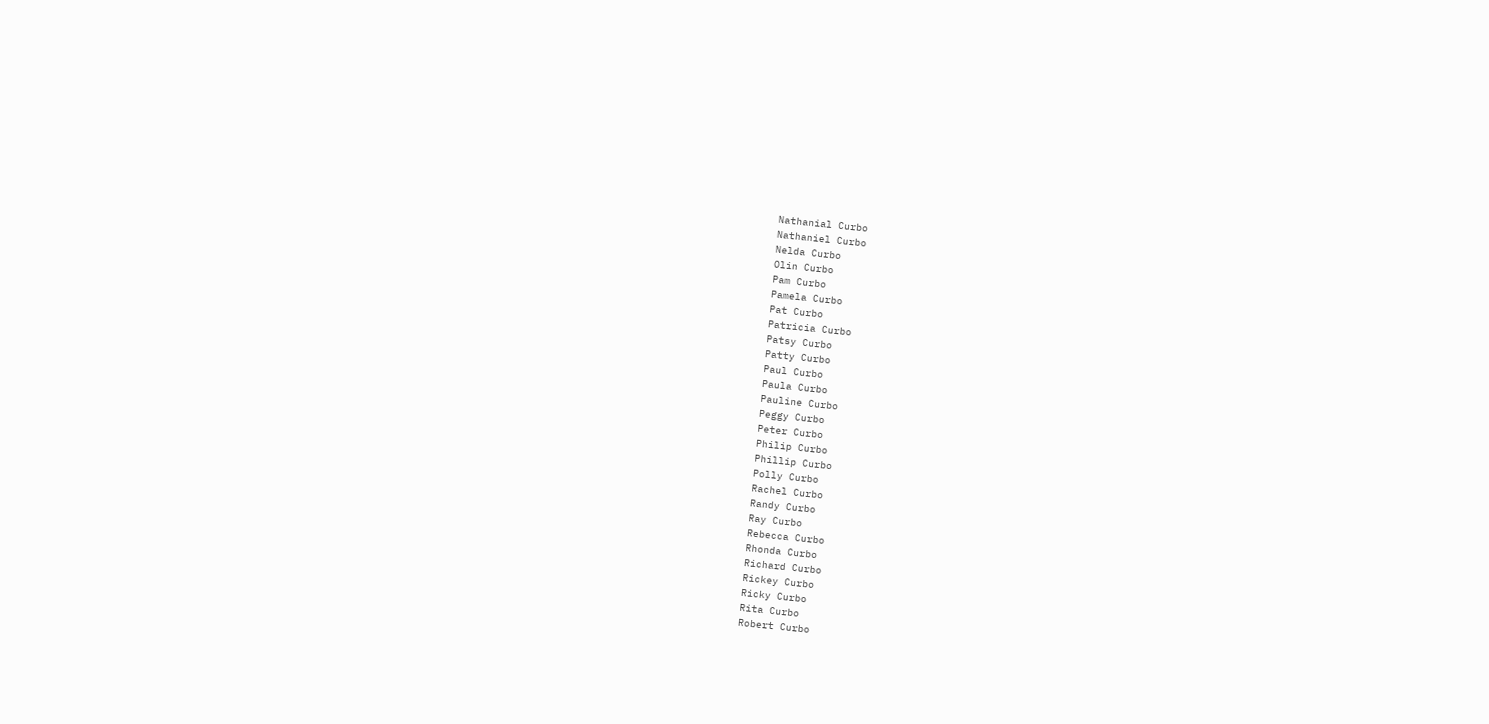Nathanial Curbo
Nathaniel Curbo
Nelda Curbo
Olin Curbo
Pam Curbo
Pamela Curbo
Pat Curbo
Patricia Curbo
Patsy Curbo
Patty Curbo
Paul Curbo
Paula Curbo
Pauline Curbo
Peggy Curbo
Peter Curbo
Philip Curbo
Phillip Curbo
Polly Curbo
Rachel Curbo
Randy Curbo
Ray Curbo
Rebecca Curbo
Rhonda Curbo
Richard Curbo
Rickey Curbo
Ricky Curbo
Rita Curbo
Robert Curbo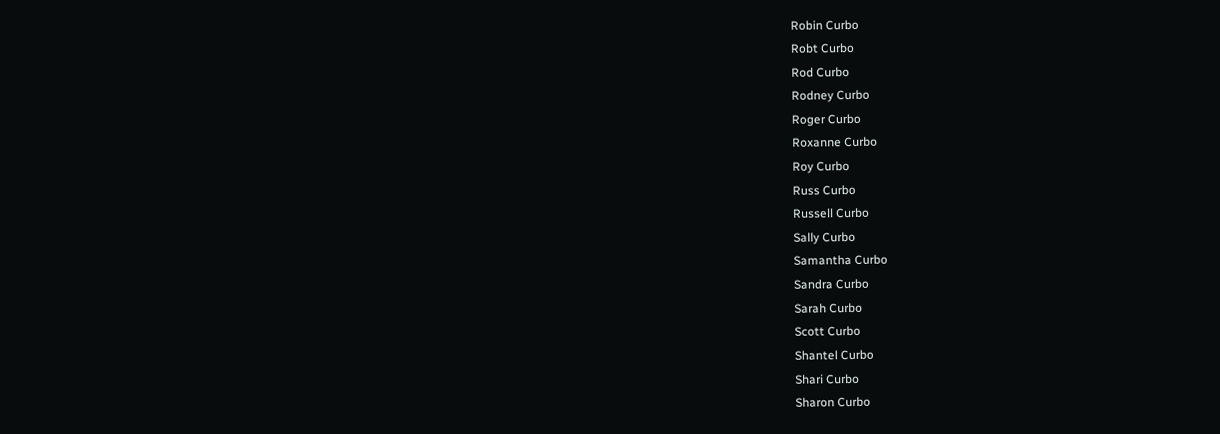Robin Curbo
Robt Curbo
Rod Curbo
Rodney Curbo
Roger Curbo
Roxanne Curbo
Roy Curbo
Russ Curbo
Russell Curbo
Sally Curbo
Samantha Curbo
Sandra Curbo
Sarah Curbo
Scott Curbo
Shantel Curbo
Shari Curbo
Sharon Curbo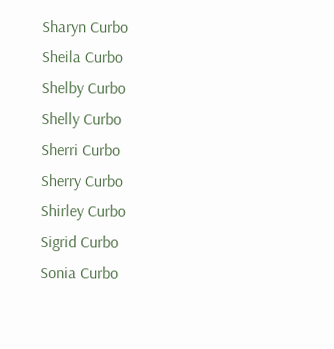Sharyn Curbo
Sheila Curbo
Shelby Curbo
Shelly Curbo
Sherri Curbo
Sherry Curbo
Shirley Curbo
Sigrid Curbo
Sonia Curbo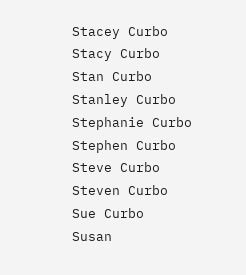Stacey Curbo
Stacy Curbo
Stan Curbo
Stanley Curbo
Stephanie Curbo
Stephen Curbo
Steve Curbo
Steven Curbo
Sue Curbo
Susan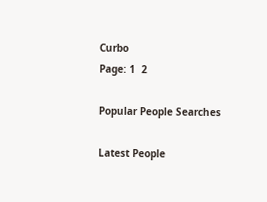Curbo
Page: 1  2

Popular People Searches

Latest People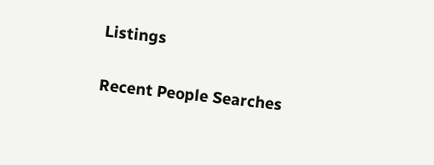Listings

Recent People Searches